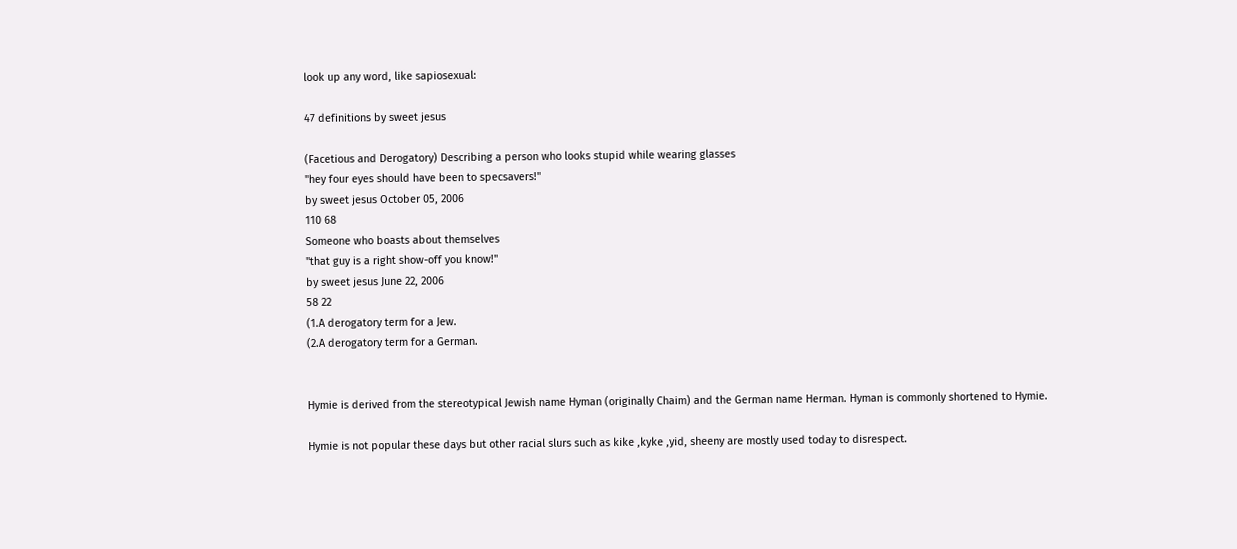look up any word, like sapiosexual:

47 definitions by sweet jesus

(Facetious and Derogatory) Describing a person who looks stupid while wearing glasses
''hey four eyes should have been to specsavers!''
by sweet jesus October 05, 2006
110 68
Someone who boasts about themselves
''that guy is a right show-off you know!''
by sweet jesus June 22, 2006
58 22
(1.A derogatory term for a Jew.
(2.A derogatory term for a German.


Hymie is derived from the stereotypical Jewish name Hyman (originally Chaim) and the German name Herman. Hyman is commonly shortened to Hymie.

Hymie is not popular these days but other racial slurs such as kike ,kyke ,yid, sheeny are mostly used today to disrespect.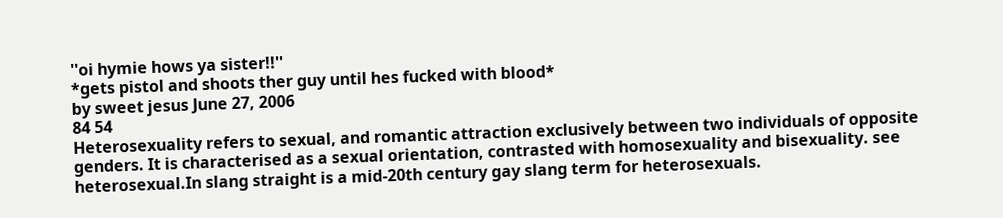''oi hymie hows ya sister!!''
*gets pistol and shoots ther guy until hes fucked with blood*
by sweet jesus June 27, 2006
84 54
Heterosexuality refers to sexual, and romantic attraction exclusively between two individuals of opposite genders. It is characterised as a sexual orientation, contrasted with homosexuality and bisexuality. see heterosexual.In slang straight is a mid-20th century gay slang term for heterosexuals.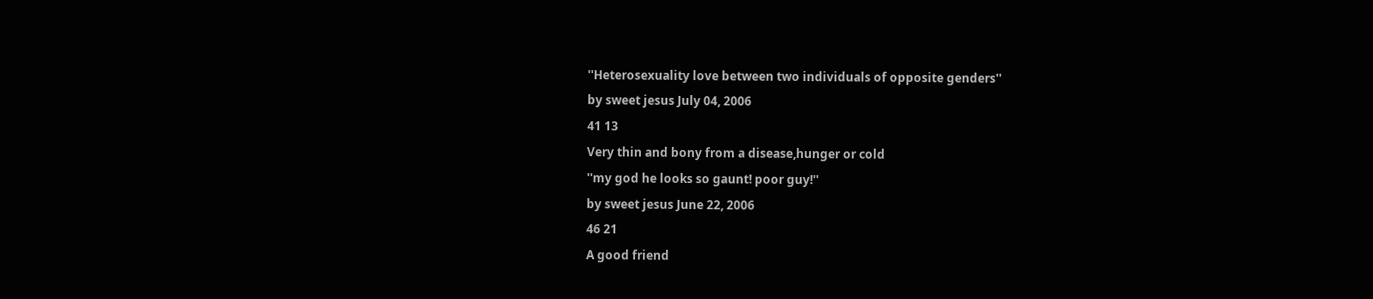''Heterosexuality love between two individuals of opposite genders''
by sweet jesus July 04, 2006
41 13
Very thin and bony from a disease,hunger or cold
''my god he looks so gaunt! poor guy!''
by sweet jesus June 22, 2006
46 21
A good friend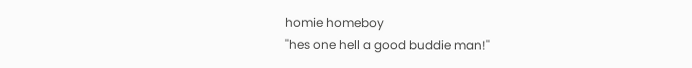homie homeboy
''hes one hell a good buddie man!''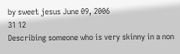by sweet jesus June 09, 2006
31 12
Describing someone who is very skinny in a non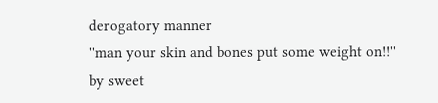derogatory manner
''man your skin and bones put some weight on!!''
by sweet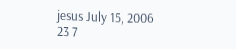jesus July 15, 2006
23 7